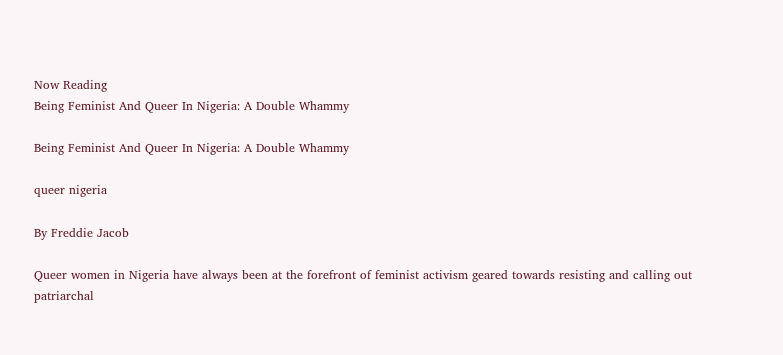Now Reading
Being Feminist And Queer In Nigeria: A Double Whammy

Being Feminist And Queer In Nigeria: A Double Whammy

queer nigeria

By Freddie Jacob

Queer women in Nigeria have always been at the forefront of feminist activism geared towards resisting and calling out patriarchal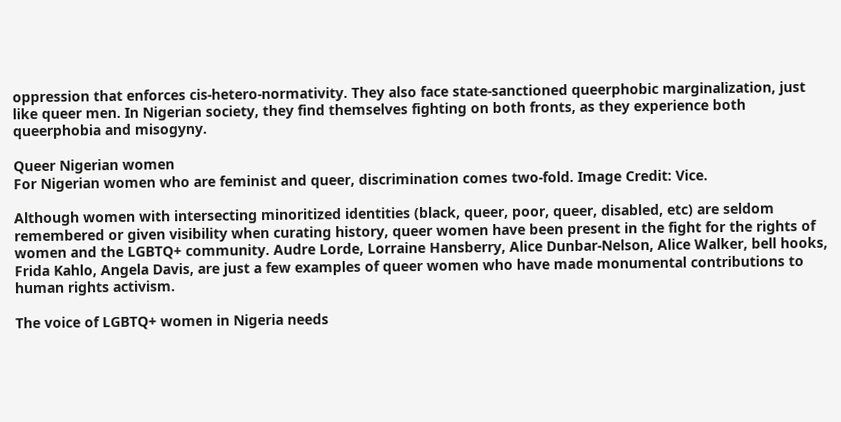oppression that enforces cis-hetero-normativity. They also face state-sanctioned queerphobic marginalization, just like queer men. In Nigerian society, they find themselves fighting on both fronts, as they experience both queerphobia and misogyny.

Queer Nigerian women
For Nigerian women who are feminist and queer, discrimination comes two-fold. Image Credit: Vice.

Although women with intersecting minoritized identities (black, queer, poor, queer, disabled, etc) are seldom remembered or given visibility when curating history, queer women have been present in the fight for the rights of women and the LGBTQ+ community. Audre Lorde, Lorraine Hansberry, Alice Dunbar-Nelson, Alice Walker, bell hooks, Frida Kahlo, Angela Davis, are just a few examples of queer women who have made monumental contributions to human rights activism.

The voice of LGBTQ+ women in Nigeria needs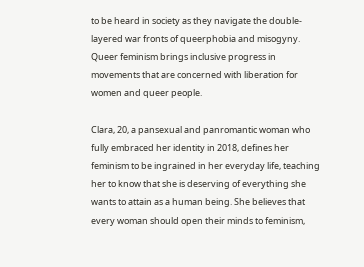to be heard in society as they navigate the double-layered war fronts of queerphobia and misogyny. Queer feminism brings inclusive progress in movements that are concerned with liberation for women and queer people.

Clara, 20, a pansexual and panromantic woman who fully embraced her identity in 2018, defines her feminism to be ingrained in her everyday life, teaching her to know that she is deserving of everything she wants to attain as a human being. She believes that every woman should open their minds to feminism,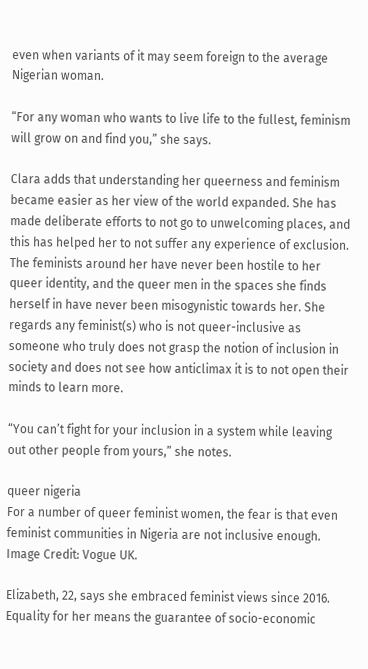even when variants of it may seem foreign to the average Nigerian woman.

“For any woman who wants to live life to the fullest, feminism will grow on and find you,” she says.

Clara adds that understanding her queerness and feminism became easier as her view of the world expanded. She has made deliberate efforts to not go to unwelcoming places, and this has helped her to not suffer any experience of exclusion. The feminists around her have never been hostile to her queer identity, and the queer men in the spaces she finds herself in have never been misogynistic towards her. She regards any feminist(s) who is not queer-inclusive as someone who truly does not grasp the notion of inclusion in society and does not see how anticlimax it is to not open their minds to learn more.

“You can’t fight for your inclusion in a system while leaving out other people from yours,” she notes.

queer nigeria
For a number of queer feminist women, the fear is that even feminist communities in Nigeria are not inclusive enough. Image Credit: Vogue UK.

Elizabeth, 22, says she embraced feminist views since 2016. Equality for her means the guarantee of socio-economic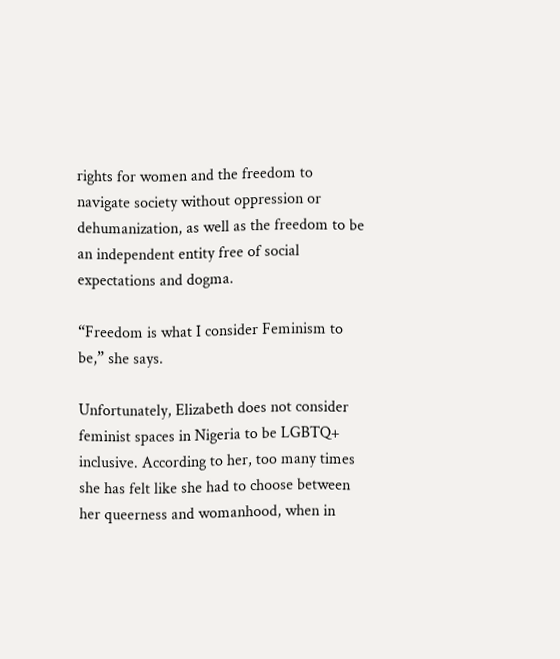rights for women and the freedom to navigate society without oppression or dehumanization, as well as the freedom to be an independent entity free of social expectations and dogma.

“Freedom is what I consider Feminism to be,” she says.

Unfortunately, Elizabeth does not consider feminist spaces in Nigeria to be LGBTQ+ inclusive. According to her, too many times she has felt like she had to choose between her queerness and womanhood, when in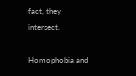fact, they intersect.

Homophobia and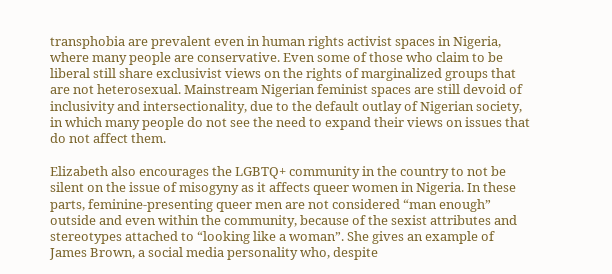transphobia are prevalent even in human rights activist spaces in Nigeria, where many people are conservative. Even some of those who claim to be liberal still share exclusivist views on the rights of marginalized groups that are not heterosexual. Mainstream Nigerian feminist spaces are still devoid of inclusivity and intersectionality, due to the default outlay of Nigerian society, in which many people do not see the need to expand their views on issues that do not affect them.

Elizabeth also encourages the LGBTQ+ community in the country to not be silent on the issue of misogyny as it affects queer women in Nigeria. In these parts, feminine-presenting queer men are not considered “man enough” outside and even within the community, because of the sexist attributes and stereotypes attached to “looking like a woman”. She gives an example of James Brown, a social media personality who, despite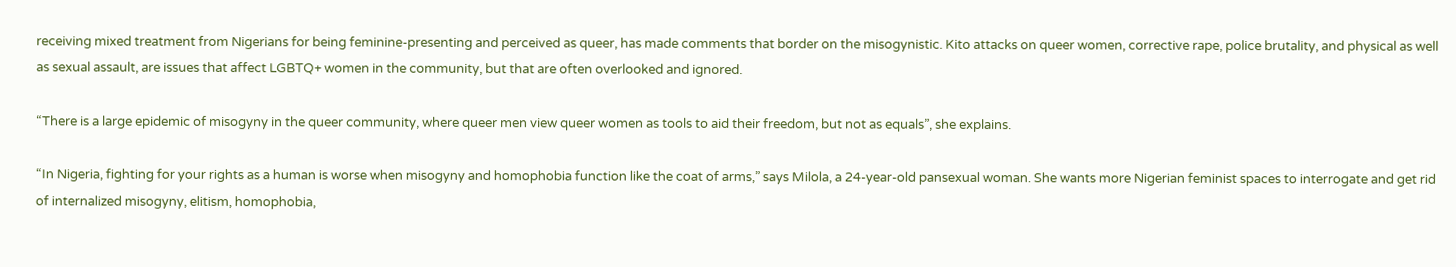receiving mixed treatment from Nigerians for being feminine-presenting and perceived as queer, has made comments that border on the misogynistic. Kito attacks on queer women, corrective rape, police brutality, and physical as well as sexual assault, are issues that affect LGBTQ+ women in the community, but that are often overlooked and ignored.

“There is a large epidemic of misogyny in the queer community, where queer men view queer women as tools to aid their freedom, but not as equals”, she explains.

“In Nigeria, fighting for your rights as a human is worse when misogyny and homophobia function like the coat of arms,” says Milola, a 24-year-old pansexual woman. She wants more Nigerian feminist spaces to interrogate and get rid of internalized misogyny, elitism, homophobia,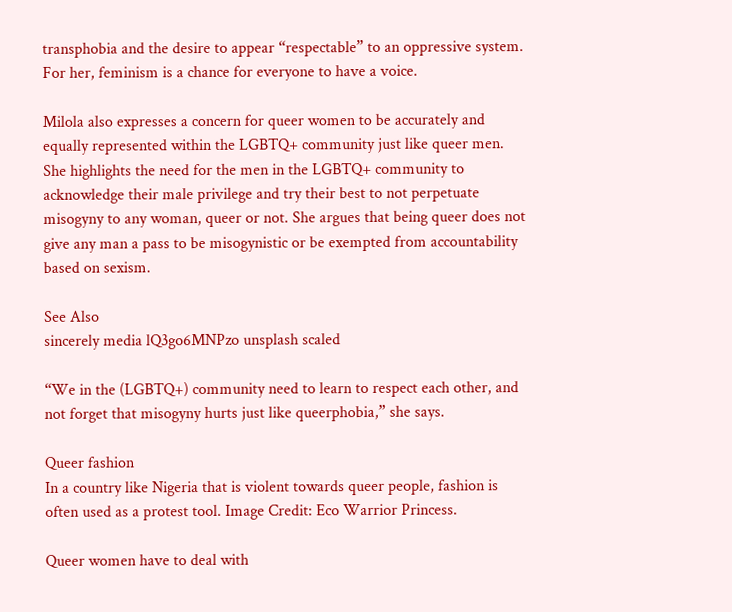transphobia and the desire to appear “respectable” to an oppressive system. For her, feminism is a chance for everyone to have a voice.

Milola also expresses a concern for queer women to be accurately and equally represented within the LGBTQ+ community just like queer men. She highlights the need for the men in the LGBTQ+ community to acknowledge their male privilege and try their best to not perpetuate misogyny to any woman, queer or not. She argues that being queer does not give any man a pass to be misogynistic or be exempted from accountability based on sexism.

See Also
sincerely media lQ3go6MNPzo unsplash scaled

“We in the (LGBTQ+) community need to learn to respect each other, and not forget that misogyny hurts just like queerphobia,” she says.

Queer fashion
In a country like Nigeria that is violent towards queer people, fashion is often used as a protest tool. Image Credit: Eco Warrior Princess.

Queer women have to deal with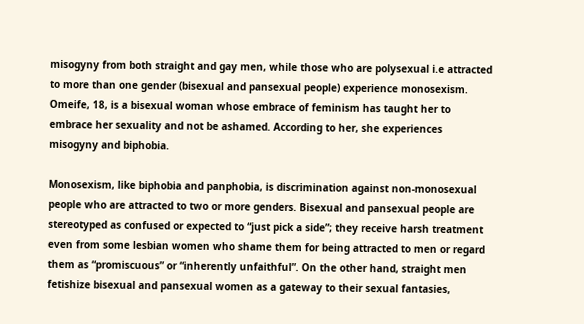misogyny from both straight and gay men, while those who are polysexual i.e attracted to more than one gender (bisexual and pansexual people) experience monosexism. Omeife, 18, is a bisexual woman whose embrace of feminism has taught her to embrace her sexuality and not be ashamed. According to her, she experiences misogyny and biphobia.

Monosexism, like biphobia and panphobia, is discrimination against non-monosexual people who are attracted to two or more genders. Bisexual and pansexual people are stereotyped as confused or expected to “just pick a side”; they receive harsh treatment even from some lesbian women who shame them for being attracted to men or regard them as “promiscuous” or “inherently unfaithful”. On the other hand, straight men fetishize bisexual and pansexual women as a gateway to their sexual fantasies,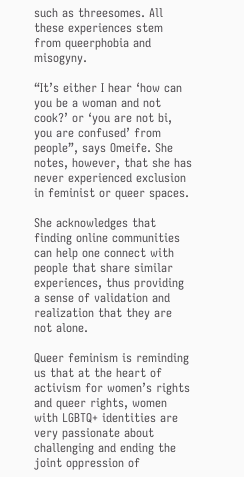such as threesomes. All these experiences stem from queerphobia and misogyny.

“It’s either I hear ‘how can you be a woman and not cook?’ or ‘you are not bi, you are confused’ from people”, says Omeife. She notes, however, that she has never experienced exclusion in feminist or queer spaces.

She acknowledges that finding online communities can help one connect with people that share similar experiences, thus providing a sense of validation and realization that they are not alone.

Queer feminism is reminding us that at the heart of activism for women’s rights and queer rights, women with LGBTQ+ identities are very passionate about challenging and ending the joint oppression of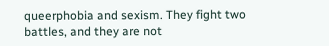queerphobia and sexism. They fight two battles, and they are not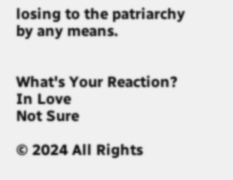losing to the patriarchy by any means.


What's Your Reaction?
In Love
Not Sure

© 2024 All Rights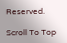Reserved.

Scroll To Top